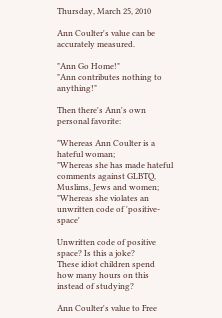Thursday, March 25, 2010

Ann Coulter's value can be accurately measured.

"Ann Go Home!"
"Ann contributes nothing to anything!"

Then there's Ann's own personal favorite:

"Whereas Ann Coulter is a hateful woman;
"Whereas she has made hateful comments against GLBTQ, Muslims, Jews and women;
"Whereas she violates an unwritten code of 'positive-space'

Unwritten code of positive space? Is this a joke?
These idiot children spend how many hours on this instead of studying?

Ann Coulter's value to Free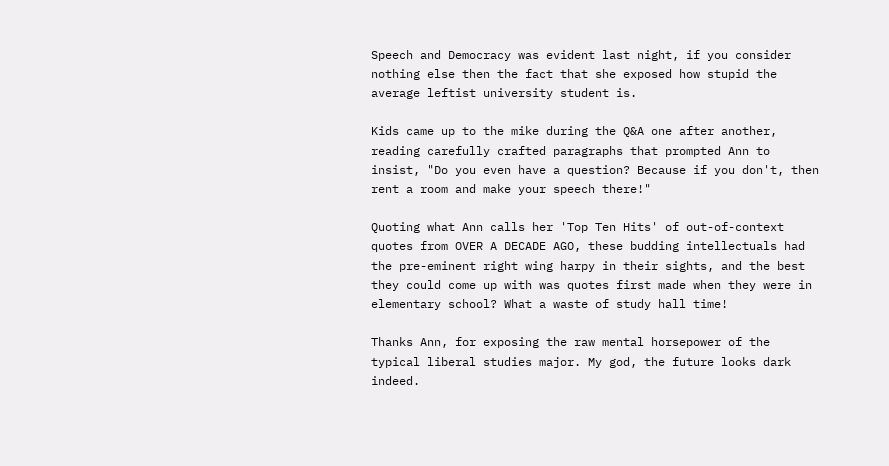Speech and Democracy was evident last night, if you consider nothing else then the fact that she exposed how stupid the average leftist university student is.

Kids came up to the mike during the Q&A one after another, reading carefully crafted paragraphs that prompted Ann to insist, "Do you even have a question? Because if you don't, then rent a room and make your speech there!"

Quoting what Ann calls her 'Top Ten Hits' of out-of-context quotes from OVER A DECADE AGO, these budding intellectuals had the pre-eminent right wing harpy in their sights, and the best they could come up with was quotes first made when they were in elementary school? What a waste of study hall time!

Thanks Ann, for exposing the raw mental horsepower of the typical liberal studies major. My god, the future looks dark indeed.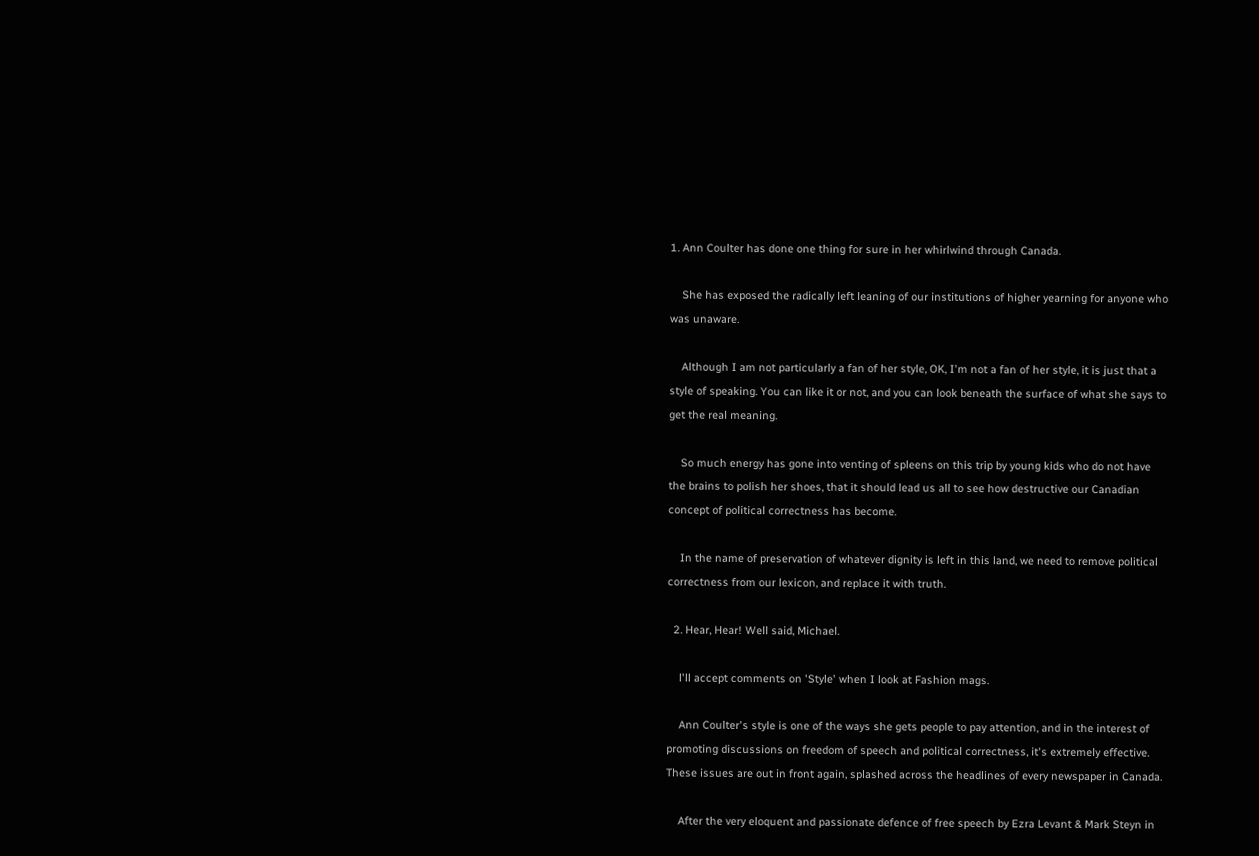1. Ann Coulter has done one thing for sure in her whirlwind through Canada.

    She has exposed the radically left leaning of our institutions of higher yearning for anyone who was unaware.

    Although I am not particularly a fan of her style, OK, I'm not a fan of her style, it is just that a style of speaking. You can like it or not, and you can look beneath the surface of what she says to get the real meaning.

    So much energy has gone into venting of spleens on this trip by young kids who do not have the brains to polish her shoes, that it should lead us all to see how destructive our Canadian concept of political correctness has become.

    In the name of preservation of whatever dignity is left in this land, we need to remove political correctness from our lexicon, and replace it with truth.

  2. Hear, Hear! Well said, Michael.

    l'll accept comments on 'Style' when I look at Fashion mags.

    Ann Coulter's style is one of the ways she gets people to pay attention, and in the interest of promoting discussions on freedom of speech and political correctness, it's extremely effective. These issues are out in front again, splashed across the headlines of every newspaper in Canada.

    After the very eloquent and passionate defence of free speech by Ezra Levant & Mark Steyn in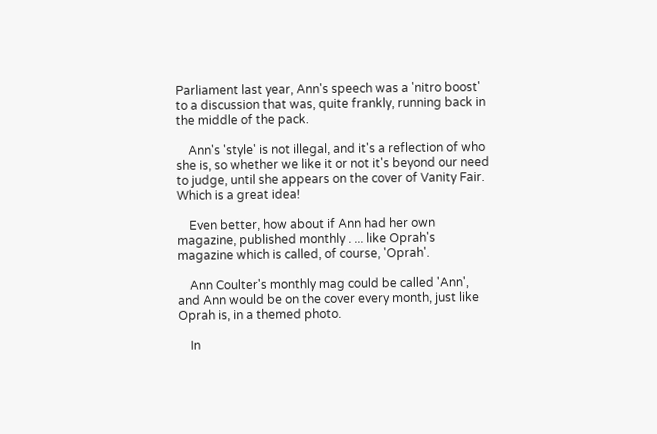Parliament last year, Ann's speech was a 'nitro boost' to a discussion that was, quite frankly, running back in the middle of the pack.

    Ann's 'style' is not illegal, and it's a reflection of who she is, so whether we like it or not it's beyond our need to judge, until she appears on the cover of Vanity Fair. Which is a great idea!

    Even better, how about if Ann had her own magazine, published monthly . ... like Oprah's magazine which is called, of course, 'Oprah'.

    Ann Coulter's monthly mag could be called 'Ann', and Ann would be on the cover every month, just like Oprah is, in a themed photo.

    In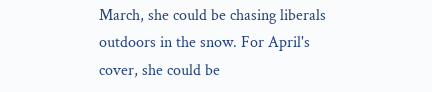March, she could be chasing liberals outdoors in the snow. For April's cover, she could be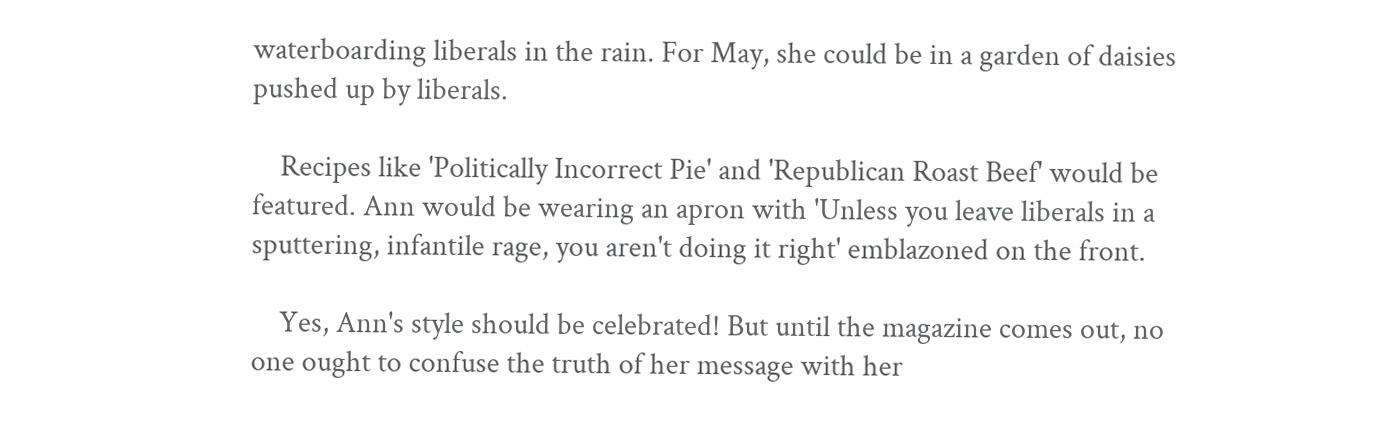waterboarding liberals in the rain. For May, she could be in a garden of daisies pushed up by liberals.

    Recipes like 'Politically Incorrect Pie' and 'Republican Roast Beef' would be featured. Ann would be wearing an apron with 'Unless you leave liberals in a sputtering, infantile rage, you aren't doing it right' emblazoned on the front.

    Yes, Ann's style should be celebrated! But until the magazine comes out, no one ought to confuse the truth of her message with her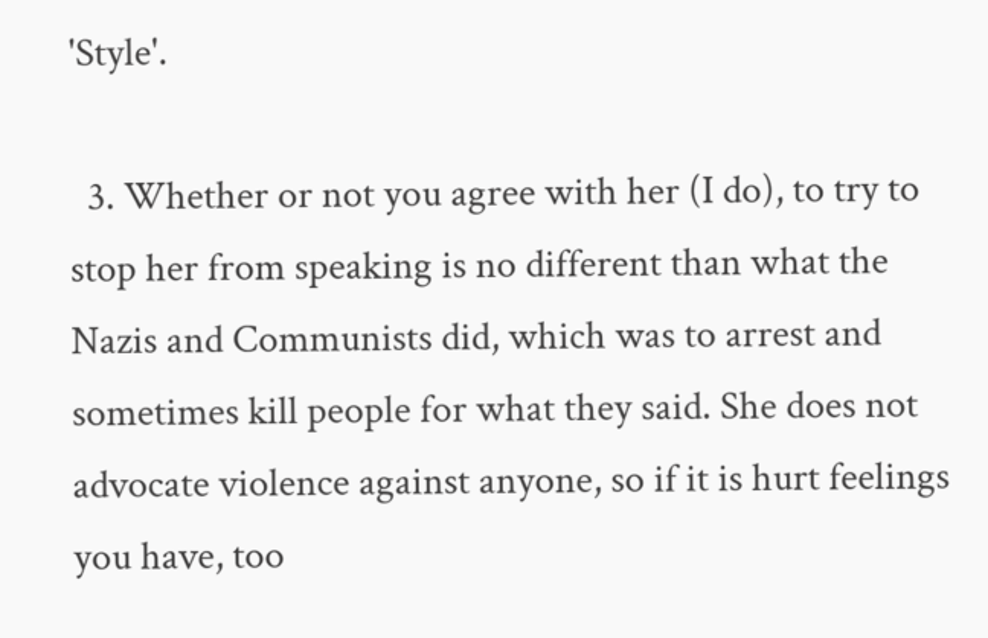'Style'.

  3. Whether or not you agree with her (I do), to try to stop her from speaking is no different than what the Nazis and Communists did, which was to arrest and sometimes kill people for what they said. She does not advocate violence against anyone, so if it is hurt feelings you have, too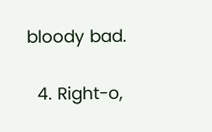bloody bad.

  4. Right-o,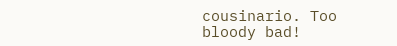cousinario. Too bloody bad!